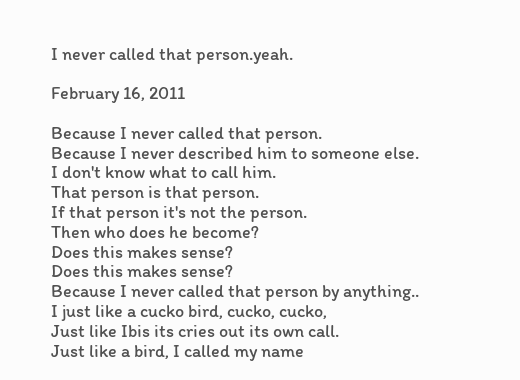I never called that person.yeah.

February 16, 2011

Because I never called that person.
Because I never described him to someone else.
I don't know what to call him.
That person is that person.
If that person it's not the person.
Then who does he become?
Does this makes sense?
Does this makes sense?
Because I never called that person by anything..
I just like a cucko bird, cucko, cucko,
Just like Ibis its cries out its own call.
Just like a bird, I called my name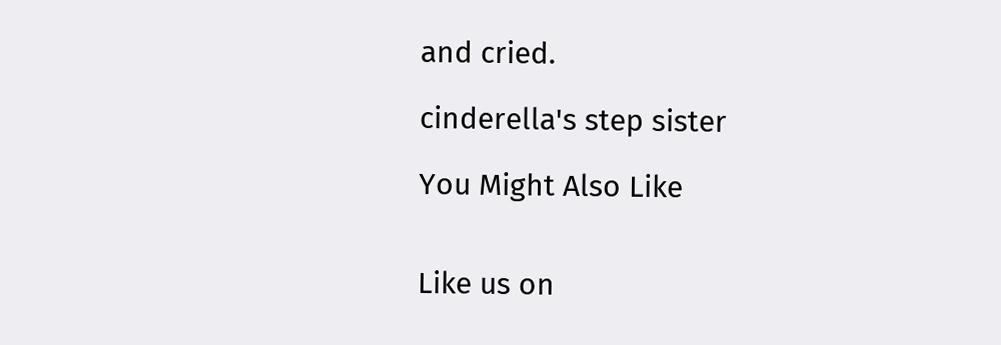and cried.

cinderella's step sister

You Might Also Like


Like us on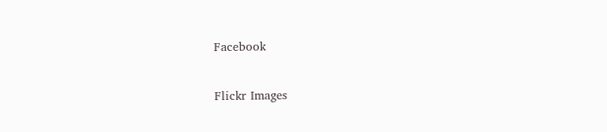Facebook

Flickr Images